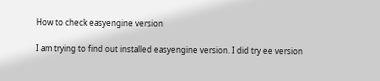How to check easyengine version

I am trying to find out installed easyengine version. I did try ee version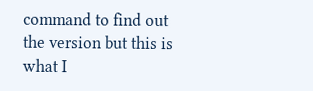command to find out the version but this is what I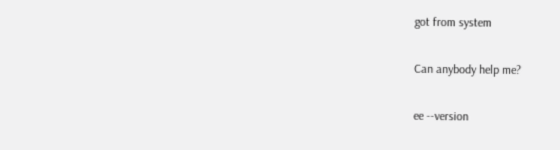got from system

Can anybody help me?

ee --version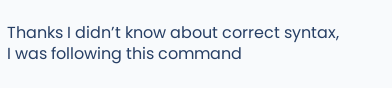Thanks I didn’t know about correct syntax, I was following this command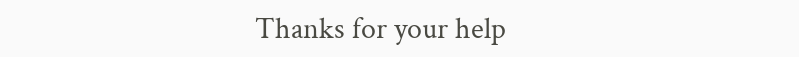Thanks for your help